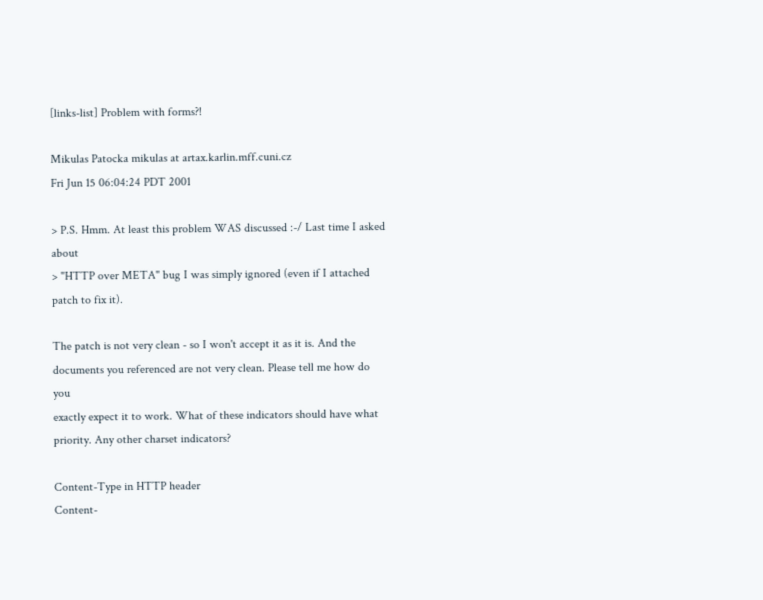[links-list] Problem with forms?!

Mikulas Patocka mikulas at artax.karlin.mff.cuni.cz
Fri Jun 15 06:04:24 PDT 2001

> P.S. Hmm. At least this problem WAS discussed :-/ Last time I asked about
> "HTTP over META" bug I was simply ignored (even if I attached patch to fix it).

The patch is not very clean - so I won't accept it as it is. And the
documents you referenced are not very clean. Please tell me how do you
exactly expect it to work. What of these indicators should have what
priority. Any other charset indicators?

Content-Type in HTTP header
Content-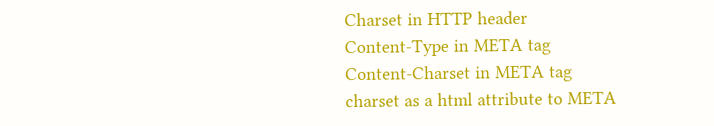Charset in HTTP header
Content-Type in META tag
Content-Charset in META tag
charset as a html attribute to META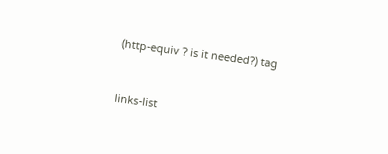(http-equiv ? is it needed?) tag


links-list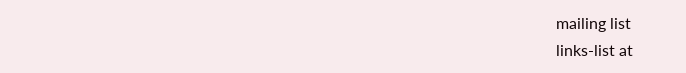mailing list
links-list at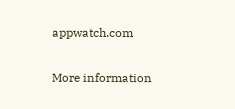appwatch.com

More information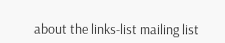about the links-list mailing list